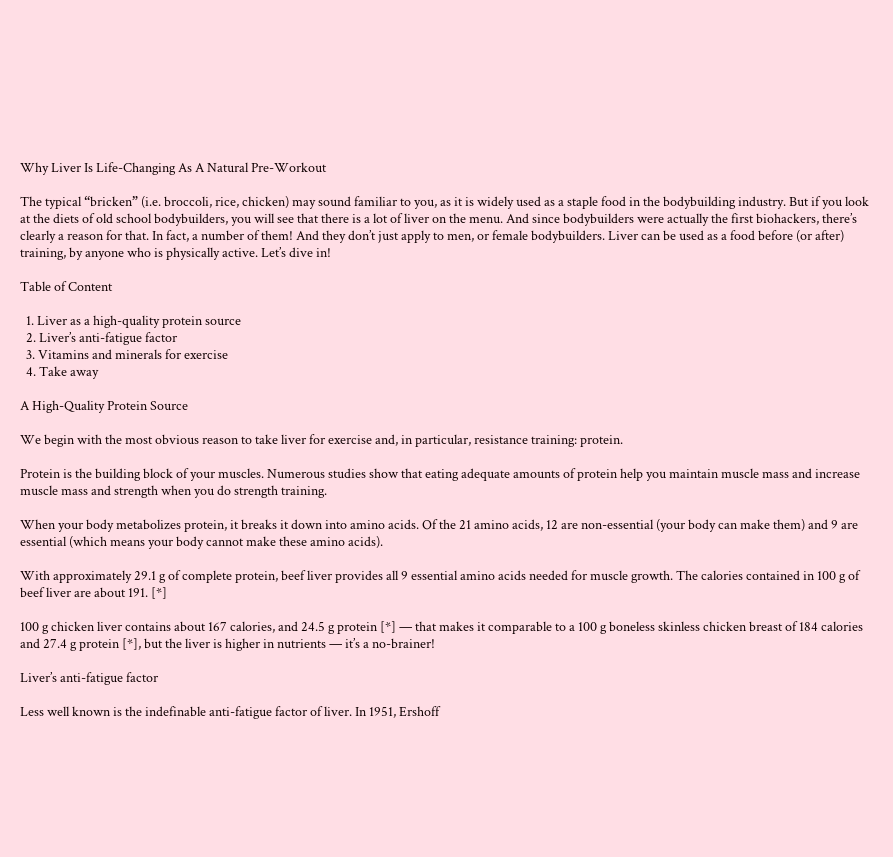Why Liver Is Life-Changing As A Natural Pre-Workout

The typical “bricken” (i.e. broccoli, rice, chicken) may sound familiar to you, as it is widely used as a staple food in the bodybuilding industry. But if you look at the diets of old school bodybuilders, you will see that there is a lot of liver on the menu. And since bodybuilders were actually the first biohackers, there’s clearly a reason for that. In fact, a number of them! And they don’t just apply to men, or female bodybuilders. Liver can be used as a food before (or after) training, by anyone who is physically active. Let’s dive in!

Table of Content

  1. Liver as a high-quality protein source
  2. Liver’s anti-fatigue factor
  3. Vitamins and minerals for exercise
  4. Take away

A High-Quality Protein Source

We begin with the most obvious reason to take liver for exercise and, in particular, resistance training: protein.

Protein is the building block of your muscles. Numerous studies show that eating adequate amounts of protein help you maintain muscle mass and increase muscle mass and strength when you do strength training.

When your body metabolizes protein, it breaks it down into amino acids. Of the 21 amino acids, 12 are non-essential (your body can make them) and 9 are essential (which means your body cannot make these amino acids).

With approximately 29.1 g of complete protein, beef liver provides all 9 essential amino acids needed for muscle growth. The calories contained in 100 g of beef liver are about 191. [*]

100 g chicken liver contains about 167 calories, and 24.5 g protein [*] — that makes it comparable to a 100 g boneless skinless chicken breast of 184 calories and 27.4 g protein [*], but the liver is higher in nutrients — it’s a no-brainer!

Liver’s anti-fatigue factor

Less well known is the indefinable anti-fatigue factor of liver. In 1951, Ershoff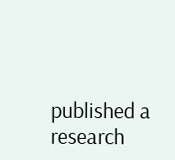published a research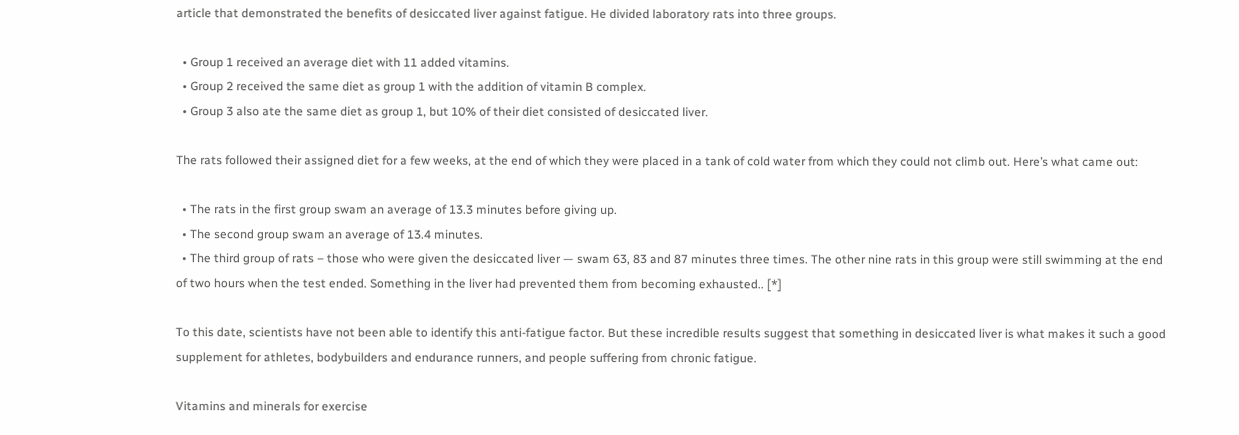article that demonstrated the benefits of desiccated liver against fatigue. He divided laboratory rats into three groups.

  • Group 1 received an average diet with 11 added vitamins.
  • Group 2 received the same diet as group 1 with the addition of vitamin B complex.
  • Group 3 also ate the same diet as group 1, but 10% of their diet consisted of desiccated liver.

The rats followed their assigned diet for a few weeks, at the end of which they were placed in a tank of cold water from which they could not climb out. Here’s what came out:

  • The rats in the first group swam an average of 13.3 minutes before giving up.
  • The second group swam an average of 13.4 minutes.
  • The third group of rats – those who were given the desiccated liver — swam 63, 83 and 87 minutes three times. The other nine rats in this group were still swimming at the end of two hours when the test ended. Something in the liver had prevented them from becoming exhausted.. [*]

To this date, scientists have not been able to identify this anti-fatigue factor. But these incredible results suggest that something in desiccated liver is what makes it such a good supplement for athletes, bodybuilders and endurance runners, and people suffering from chronic fatigue.

Vitamins and minerals for exercise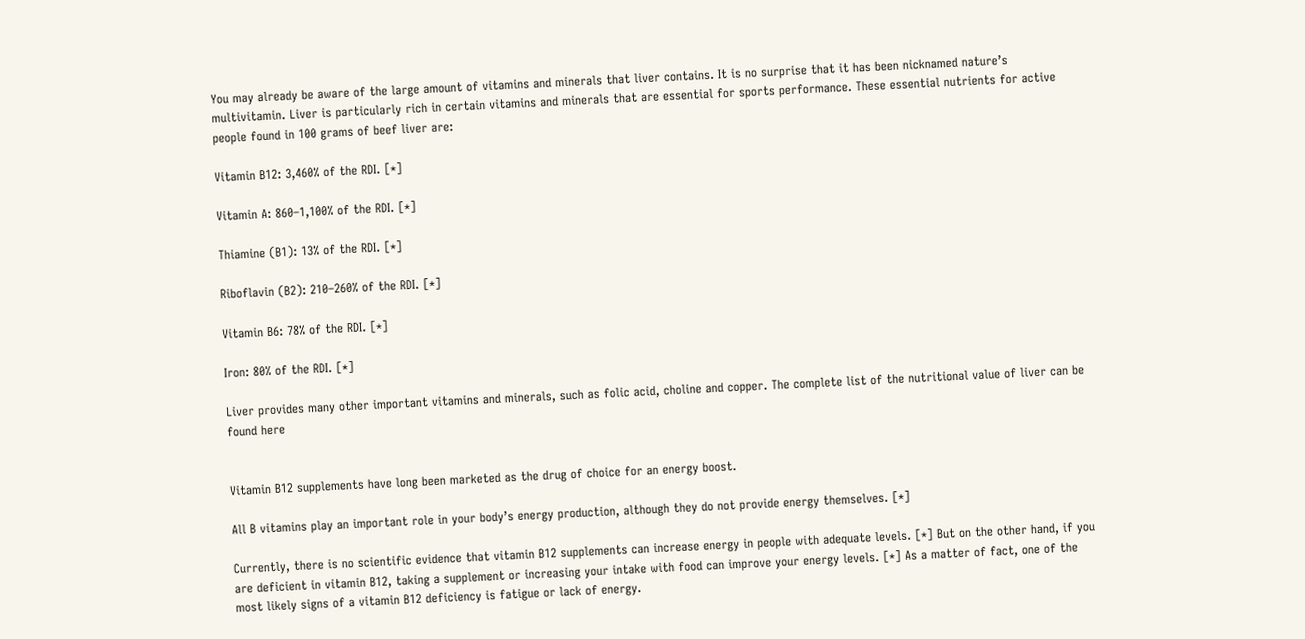You may already be aware of the large amount of vitamins and minerals that liver contains. It is no surprise that it has been nicknamed nature’s multivitamin. Liver is particularly rich in certain vitamins and minerals that are essential for sports performance. These essential nutrients for active people found in 100 grams of beef liver are:

Vitamin B12: 3,460% of the RDI. [*]

Vitamin A: 860–1,100% of the RDI. [*]

Thiamine (B1): 13% of the RDI. [*]

Riboflavin (B2): 210–260% of the RDI. [*]

Vitamin B6: 78% of the RDI. [*]

Iron: 80% of the RDI. [*]

Liver provides many other important vitamins and minerals, such as folic acid, choline and copper. The complete list of the nutritional value of liver can be found here


Vitamin B12 supplements have long been marketed as the drug of choice for an energy boost.

All B vitamins play an important role in your body’s energy production, although they do not provide energy themselves. [*]

Currently, there is no scientific evidence that vitamin B12 supplements can increase energy in people with adequate levels. [*] But on the other hand, if you are deficient in vitamin B12, taking a supplement or increasing your intake with food can improve your energy levels. [*] As a matter of fact, one of the most likely signs of a vitamin B12 deficiency is fatigue or lack of energy.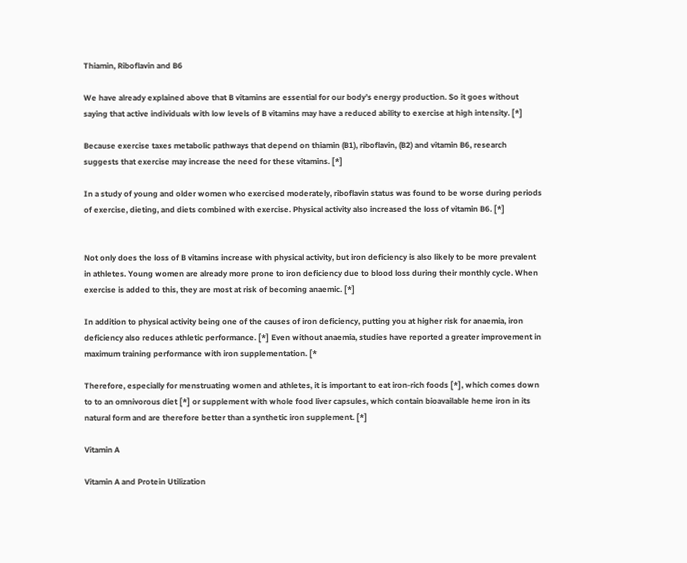Thiamin, Riboflavin and B6

We have already explained above that B vitamins are essential for our body’s energy production. So it goes without saying that active individuals with low levels of B vitamins may have a reduced ability to exercise at high intensity. [*]

Because exercise taxes metabolic pathways that depend on thiamin (B1), riboflavin, (B2) and vitamin B6, research suggests that exercise may increase the need for these vitamins. [*]

In a study of young and older women who exercised moderately, riboflavin status was found to be worse during periods of exercise, dieting, and diets combined with exercise. Physical activity also increased the loss of vitamin B6. [*]


Not only does the loss of B vitamins increase with physical activity, but iron deficiency is also likely to be more prevalent in athletes. Young women are already more prone to iron deficiency due to blood loss during their monthly cycle. When exercise is added to this, they are most at risk of becoming anaemic. [*]

In addition to physical activity being one of the causes of iron deficiency, putting you at higher risk for anaemia, iron deficiency also reduces athletic performance. [*] Even without anaemia, studies have reported a greater improvement in maximum training performance with iron supplementation. [*

Therefore, especially for menstruating women and athletes, it is important to eat iron-rich foods [*], which comes down to to an omnivorous diet [*] or supplement with whole food liver capsules, which contain bioavailable heme iron in its natural form and are therefore better than a synthetic iron supplement. [*]

Vitamin A

Vitamin A and Protein Utilization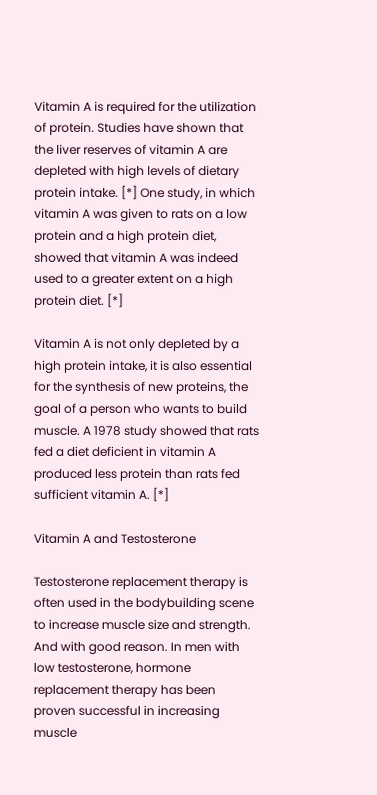Vitamin A is required for the utilization of protein. Studies have shown that the liver reserves of vitamin A are depleted with high levels of dietary protein intake. [*] One study, in which vitamin A was given to rats on a low protein and a high protein diet, showed that vitamin A was indeed used to a greater extent on a high protein diet. [*]

Vitamin A is not only depleted by a high protein intake, it is also essential for the synthesis of new proteins, the goal of a person who wants to build muscle. A 1978 study showed that rats fed a diet deficient in vitamin A produced less protein than rats fed sufficient vitamin A. [*]

Vitamin A and Testosterone

Testosterone replacement therapy is often used in the bodybuilding scene to increase muscle size and strength. And with good reason. In men with low testosterone, hormone replacement therapy has been proven successful in increasing muscle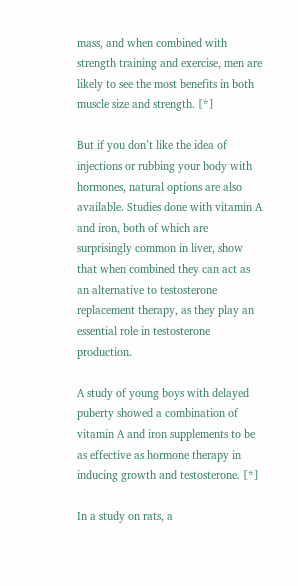mass, and when combined with strength training and exercise, men are likely to see the most benefits in both muscle size and strength. [*]

But if you don’t like the idea of injections or rubbing your body with hormones, natural options are also available. Studies done with vitamin A and iron, both of which are surprisingly common in liver, show that when combined they can act as an alternative to testosterone replacement therapy, as they play an essential role in testosterone production.

A study of young boys with delayed puberty showed a combination of vitamin A and iron supplements to be as effective as hormone therapy in inducing growth and testosterone. [*]

In a study on rats, a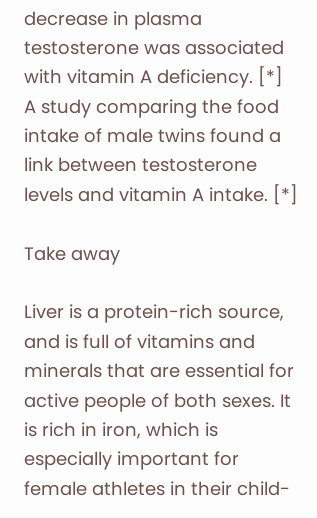decrease in plasma testosterone was associated with vitamin A deficiency. [*] A study comparing the food intake of male twins found a link between testosterone levels and vitamin A intake. [*]

Take away

Liver is a protein-rich source, and is full of vitamins and minerals that are essential for active people of both sexes. It is rich in iron, which is especially important for female athletes in their child-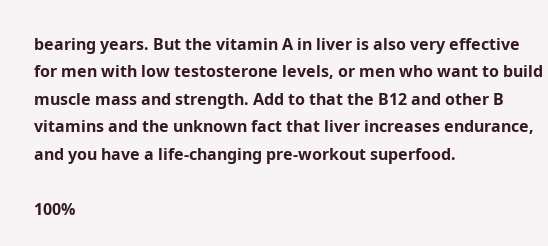bearing years. But the vitamin A in liver is also very effective for men with low testosterone levels, or men who want to build muscle mass and strength. Add to that the B12 and other B vitamins and the unknown fact that liver increases endurance, and you have a life-changing pre-workout superfood.

100%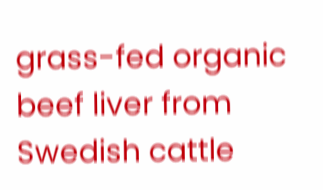grass-fed organic beef liver from Swedish cattle